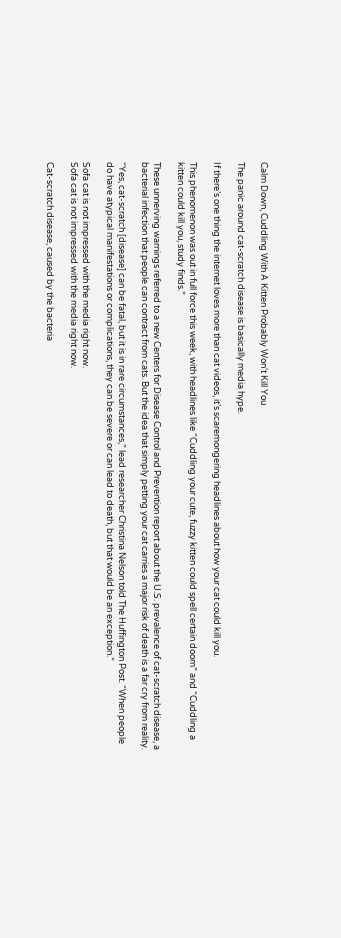Calm Down, Cuddling With A Kitten Probably Won't Kill You

The panic around cat-scratch disease is basically media hype.

If there’s one thing the internet loves more than cat videos, it’s scaremongering headlines about how your cat could kill you.

This phenomenon was out in full force this week, with headlines like “Cuddling your cute, fuzzy kitten could spell certain doom” and “Cuddling a kitten could kill you, study finds.”

These unnerving warnings referred to a new Centers for Disease Control and Prevention report about the U.S. prevalence of cat-scratch disease, a bacterial infection that people can contract from cats. But the idea that simply petting your cat carries a major risk of death is a far cry from reality.

“Yes, cat-scratch [disease] can be fatal, but it is in rare circumstances,” lead researcher Christina Nelson told The Huffington Post. “When people do have atypical manifestations or complications, they can be severe or can lead to death, but that would be an exception.”

Sofa cat is not impressed with the media right now.
Sofa cat is not impressed with the media right now.

Cat-scratch disease, caused by the bacteria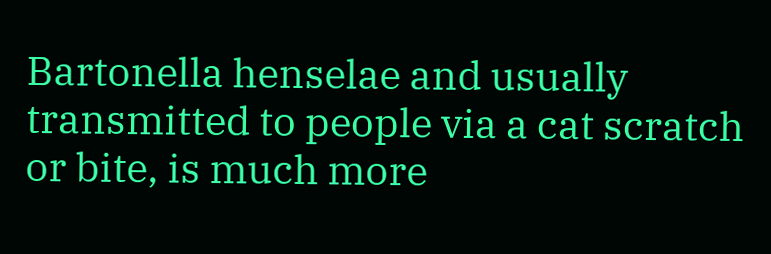Bartonella henselae and usually transmitted to people via a cat scratch or bite, is much more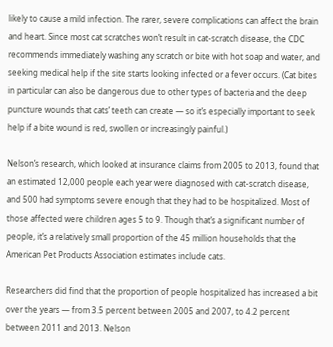likely to cause a mild infection. The rarer, severe complications can affect the brain and heart. Since most cat scratches won’t result in cat-scratch disease, the CDC recommends immediately washing any scratch or bite with hot soap and water, and seeking medical help if the site starts looking infected or a fever occurs. (Cat bites in particular can also be dangerous due to other types of bacteria and the deep puncture wounds that cats’ teeth can create ― so it’s especially important to seek help if a bite wound is red, swollen or increasingly painful.)

Nelson’s research, which looked at insurance claims from 2005 to 2013, found that an estimated 12,000 people each year were diagnosed with cat-scratch disease, and 500 had symptoms severe enough that they had to be hospitalized. Most of those affected were children ages 5 to 9. Though that’s a significant number of people, it’s a relatively small proportion of the 45 million households that the American Pet Products Association estimates include cats.

Researchers did find that the proportion of people hospitalized has increased a bit over the years ― from 3.5 percent between 2005 and 2007, to 4.2 percent between 2011 and 2013. Nelson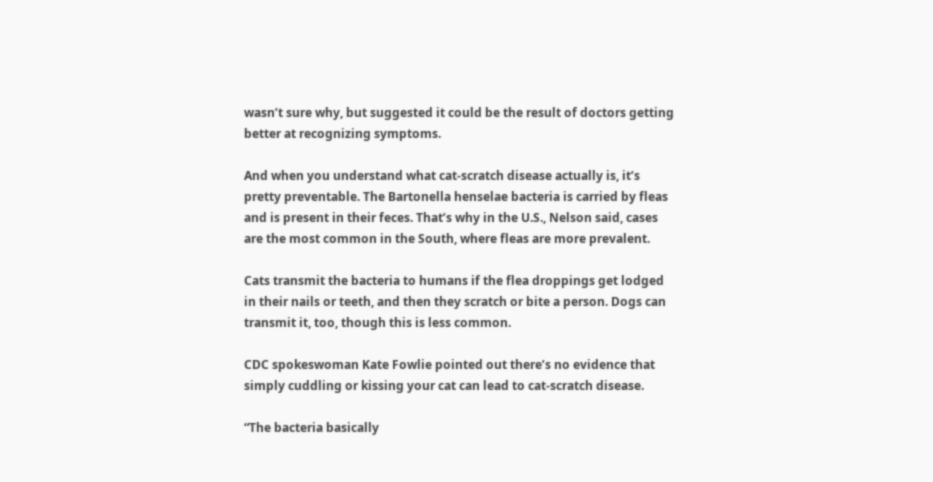wasn’t sure why, but suggested it could be the result of doctors getting better at recognizing symptoms.

And when you understand what cat-scratch disease actually is, it’s pretty preventable. The Bartonella henselae bacteria is carried by fleas and is present in their feces. That’s why in the U.S., Nelson said, cases are the most common in the South, where fleas are more prevalent.

Cats transmit the bacteria to humans if the flea droppings get lodged in their nails or teeth, and then they scratch or bite a person. Dogs can transmit it, too, though this is less common.

CDC spokeswoman Kate Fowlie pointed out there’s no evidence that simply cuddling or kissing your cat can lead to cat-scratch disease.

“The bacteria basically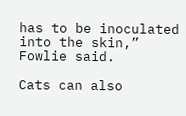has to be inoculated into the skin,” Fowlie said.

Cats can also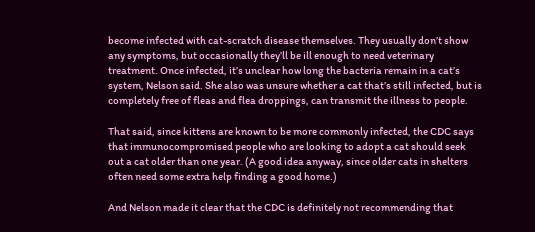become infected with cat-scratch disease themselves. They usually don’t show any symptoms, but occasionally they’ll be ill enough to need veterinary treatment. Once infected, it’s unclear how long the bacteria remain in a cat’s system, Nelson said. She also was unsure whether a cat that’s still infected, but is completely free of fleas and flea droppings, can transmit the illness to people.

That said, since kittens are known to be more commonly infected, the CDC says that immunocompromised people who are looking to adopt a cat should seek out a cat older than one year. (A good idea anyway, since older cats in shelters often need some extra help finding a good home.)

And Nelson made it clear that the CDC is definitely not recommending that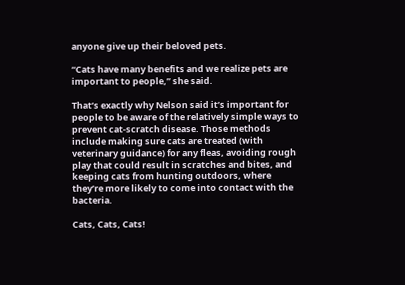anyone give up their beloved pets.

“Cats have many benefits and we realize pets are important to people,” she said.

That’s exactly why Nelson said it’s important for people to be aware of the relatively simple ways to prevent cat-scratch disease. Those methods include making sure cats are treated (with veterinary guidance) for any fleas, avoiding rough play that could result in scratches and bites, and keeping cats from hunting outdoors, where they’re more likely to come into contact with the bacteria.

Cats, Cats, Cats!